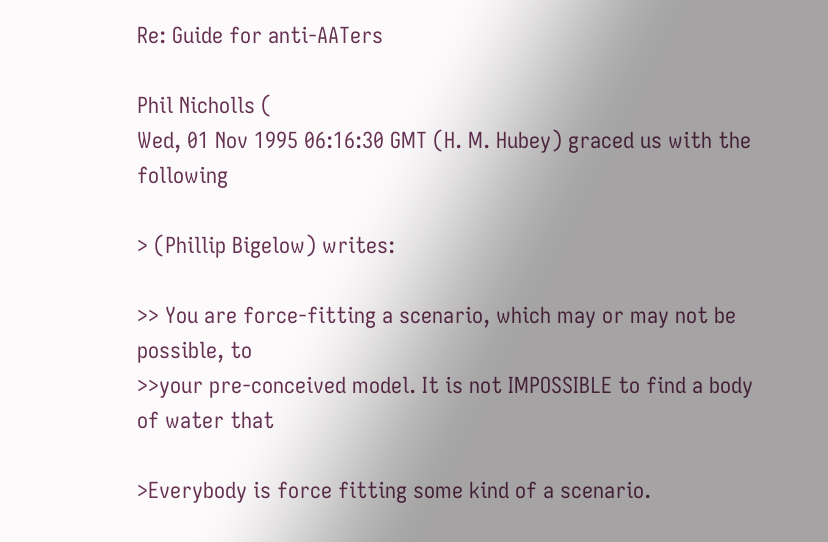Re: Guide for anti-AATers

Phil Nicholls (
Wed, 01 Nov 1995 06:16:30 GMT (H. M. Hubey) graced us with the following

> (Phillip Bigelow) writes:

>> You are force-fitting a scenario, which may or may not be possible, to
>>your pre-conceived model. It is not IMPOSSIBLE to find a body of water that

>Everybody is force fitting some kind of a scenario.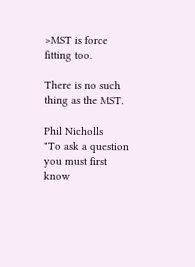>MST is force fitting too.

There is no such thing as the MST.

Phil Nicholls
"To ask a question you must first know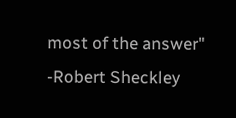most of the answer"
-Robert Sheckley